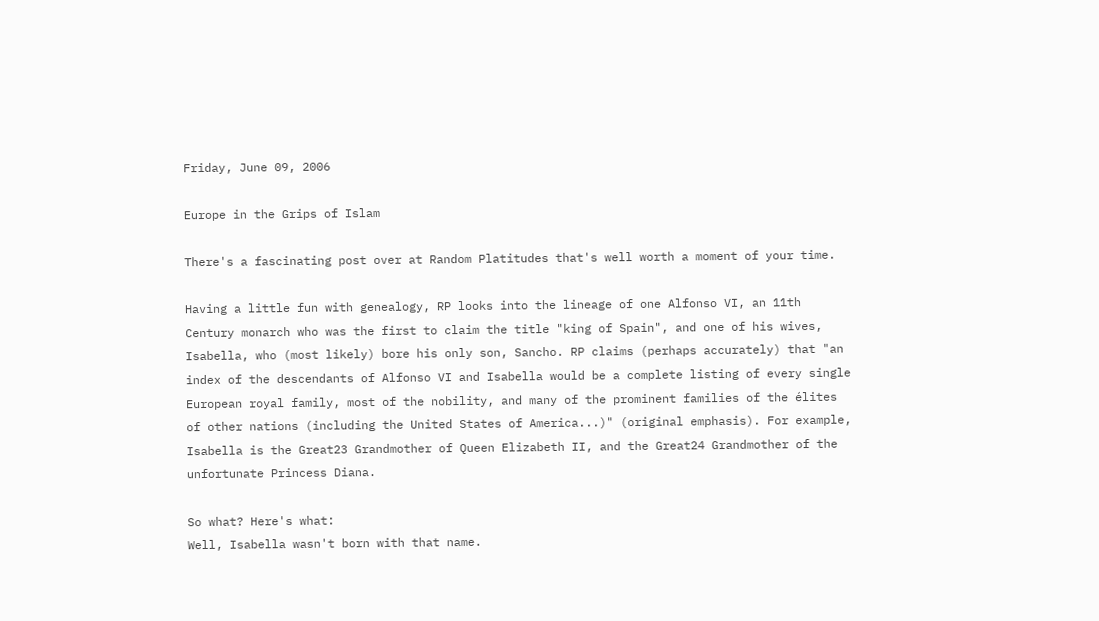Friday, June 09, 2006

Europe in the Grips of Islam

There's a fascinating post over at Random Platitudes that's well worth a moment of your time.

Having a little fun with genealogy, RP looks into the lineage of one Alfonso VI, an 11th Century monarch who was the first to claim the title "king of Spain", and one of his wives, Isabella, who (most likely) bore his only son, Sancho. RP claims (perhaps accurately) that "an index of the descendants of Alfonso VI and Isabella would be a complete listing of every single European royal family, most of the nobility, and many of the prominent families of the élites of other nations (including the United States of America...)" (original emphasis). For example, Isabella is the Great23 Grandmother of Queen Elizabeth II, and the Great24 Grandmother of the unfortunate Princess Diana.

So what? Here's what:
Well, Isabella wasn't born with that name.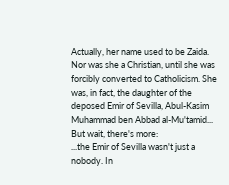Actually, her name used to be Zaida. Nor was she a Christian, until she was forcibly converted to Catholicism. She was, in fact, the daughter of the deposed Emir of Sevilla, Abul-Kasim Muhammad ben Abbad al-Mu'tamid...
But wait, there's more:
...the Emir of Sevilla wasn't just a nobody. In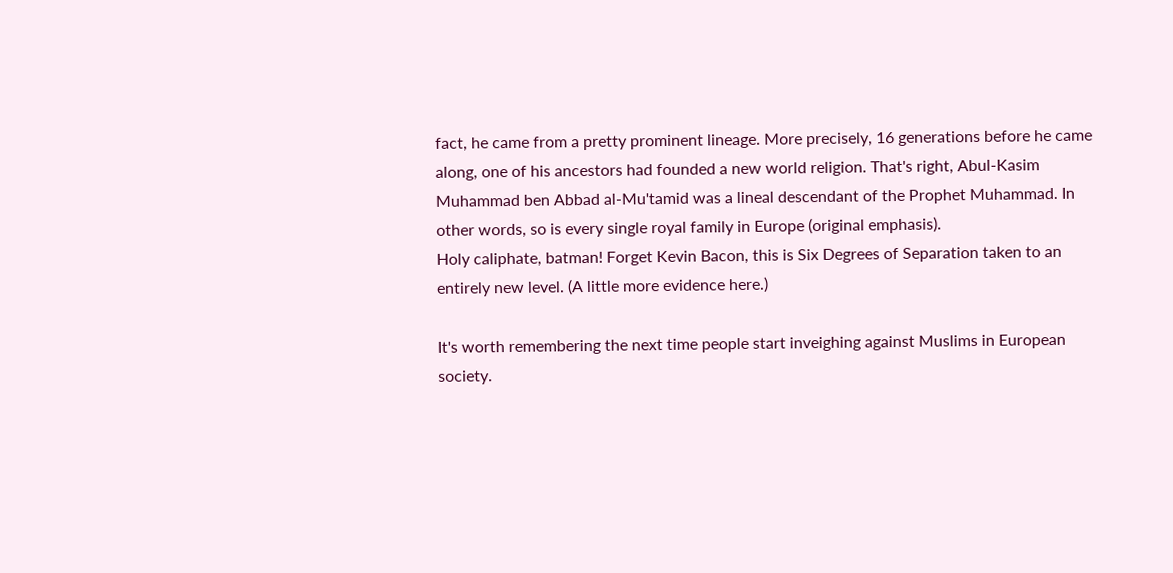fact, he came from a pretty prominent lineage. More precisely, 16 generations before he came along, one of his ancestors had founded a new world religion. That's right, Abul-Kasim Muhammad ben Abbad al-Mu'tamid was a lineal descendant of the Prophet Muhammad. In other words, so is every single royal family in Europe (original emphasis).
Holy caliphate, batman! Forget Kevin Bacon, this is Six Degrees of Separation taken to an entirely new level. (A little more evidence here.)

It's worth remembering the next time people start inveighing against Muslims in European society.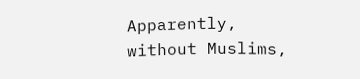Apparently, without Muslims,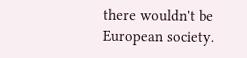there wouldn't be European society.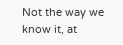Not the way we know it, at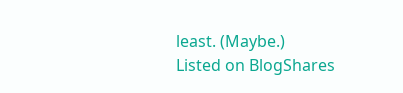least. (Maybe.)
Listed on BlogShares